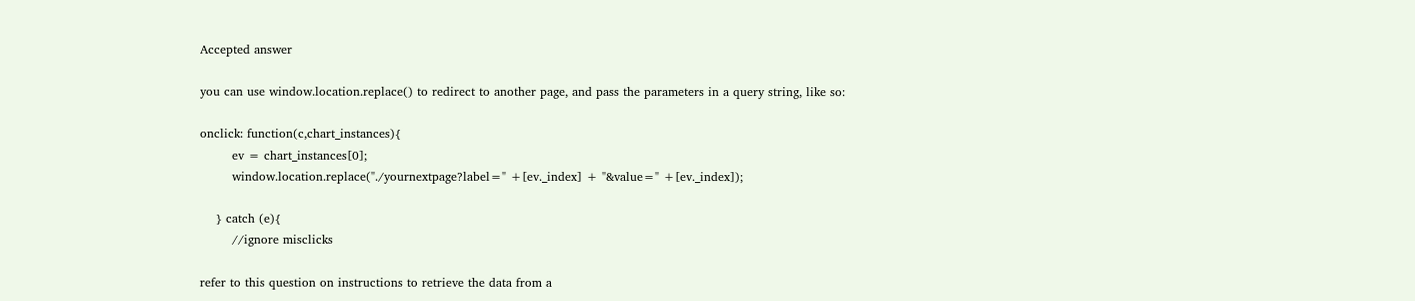Accepted answer

you can use window.location.replace() to redirect to another page, and pass the parameters in a query string, like so:

onclick: function(c,chart_instances){
        ev = chart_instances[0];
        window.location.replace("./yournextpage?label=" +[ev._index] + "&value=" +[ev._index]);

    } catch (e){
        //ignore misclicks

refer to this question on instructions to retrieve the data from a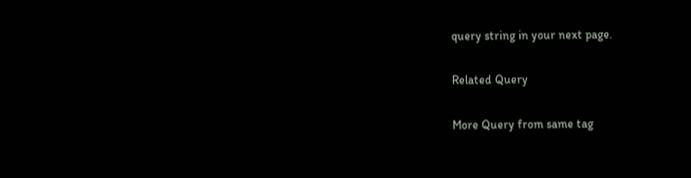query string in your next page.

Related Query

More Query from same tag